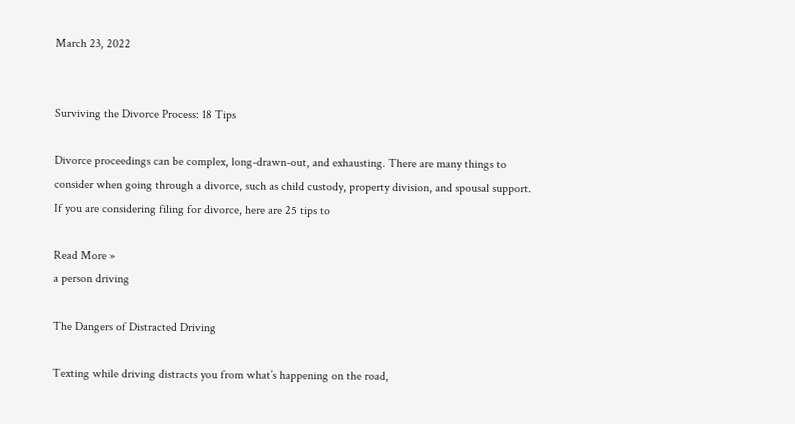March 23, 2022


Surviving the Divorce Process: 18 Tips

Divorce proceedings can be complex, long-drawn-out, and exhausting. There are many things to consider when going through a divorce, such as child custody, property division, and spousal support. If you are considering filing for divorce, here are 25 tips to

Read More »
a person driving

The Dangers of Distracted Driving

Texting while driving distracts you from what’s happening on the road,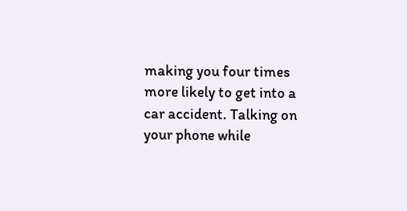making you four times more likely to get into a car accident. Talking on your phone while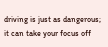driving is just as dangerous; it can take your focus off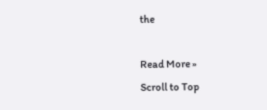the

Read More »
Scroll to Top